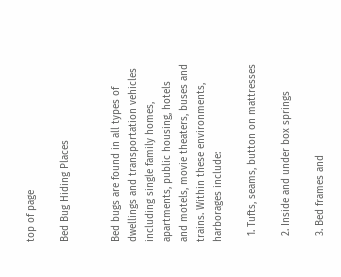top of page

Bed Bug Hiding Places


Bed bugs are found in all types of dwellings and transportation vehicles including single family homes, apartments, public housing, hotels and motels, movie theaters, buses and trains. Within these environments, harborages include:

  1. Tufts, seams, button on mattresses

  2. Inside and under box springs

  3. Bed frames and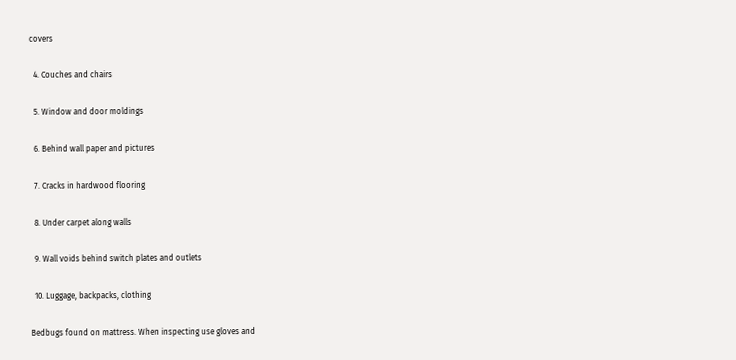covers

  4. Couches and chairs

  5. Window and door moldings

  6. Behind wall paper and pictures

  7. Cracks in hardwood flooring

  8. Under carpet along walls

  9. Wall voids behind switch plates and outlets

  10. Luggage, backpacks, clothing

Bedbugs found on mattress. When inspecting use gloves and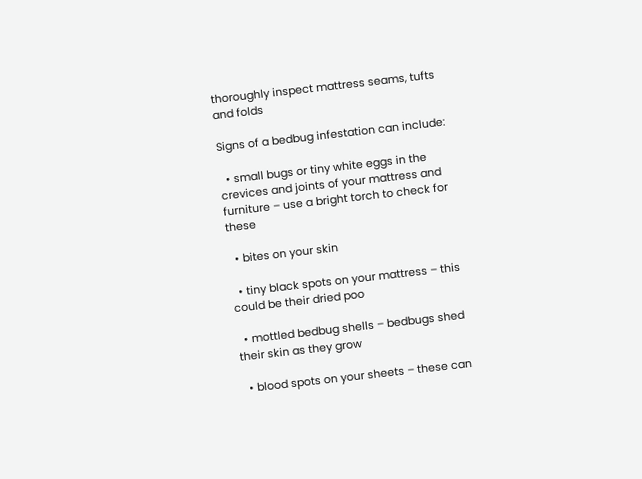thoroughly inspect mattress seams, tufts and folds

Signs of a bedbug infestation can include:

  • small bugs or tiny white eggs in the crevices and joints of your mattress and furniture – use a bright torch to check for these

  • bites on your skin

  • tiny black spots on your mattress – this could be their dried poo

  • mottled bedbug shells – bedbugs shed their skin as they grow

  • blood spots on your sheets – these can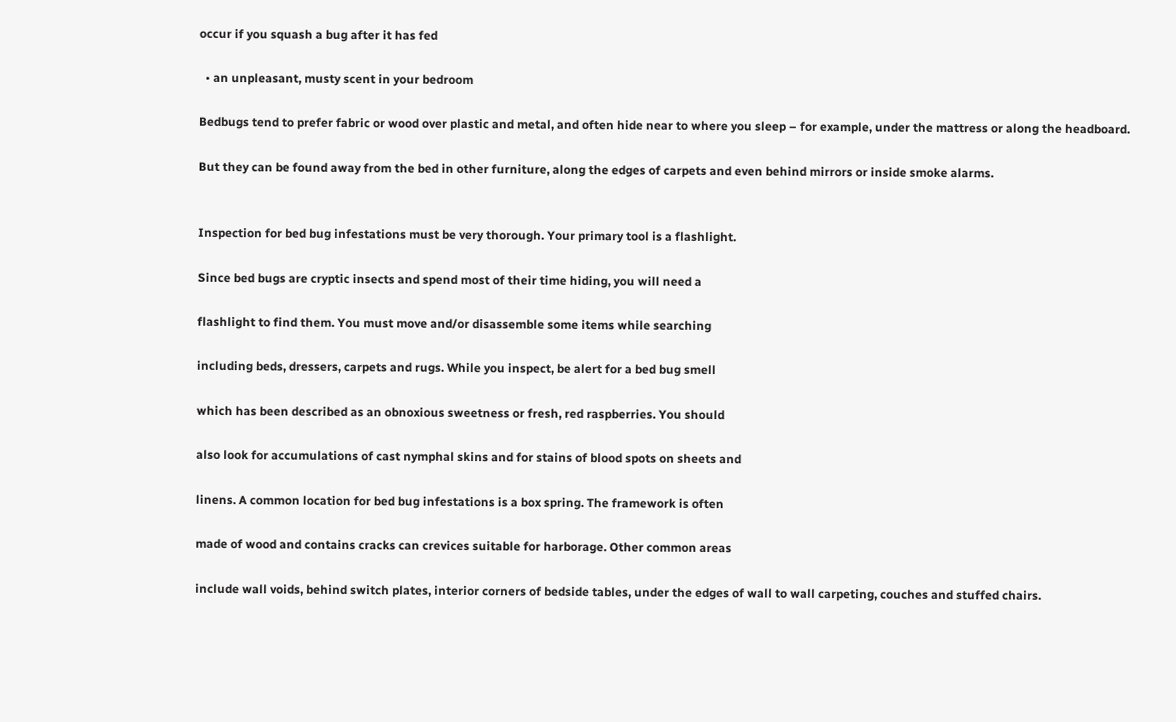occur if you squash a bug after it has fed

  • an unpleasant, musty scent in your bedroom

Bedbugs tend to prefer fabric or wood over plastic and metal, and often hide near to where you sleep – for example, under the mattress or along the headboard.

But they can be found away from the bed in other furniture, along the edges of carpets and even behind mirrors or inside smoke alarms.


Inspection for bed bug infestations must be very thorough. Your primary tool is a flashlight.

Since bed bugs are cryptic insects and spend most of their time hiding, you will need a

flashlight to find them. You must move and/or disassemble some items while searching

including beds, dressers, carpets and rugs. While you inspect, be alert for a bed bug smell

which has been described as an obnoxious sweetness or fresh, red raspberries. You should

also look for accumulations of cast nymphal skins and for stains of blood spots on sheets and

linens. A common location for bed bug infestations is a box spring. The framework is often

made of wood and contains cracks can crevices suitable for harborage. Other common areas

include wall voids, behind switch plates, interior corners of bedside tables, under the edges of wall to wall carpeting, couches and stuffed chairs.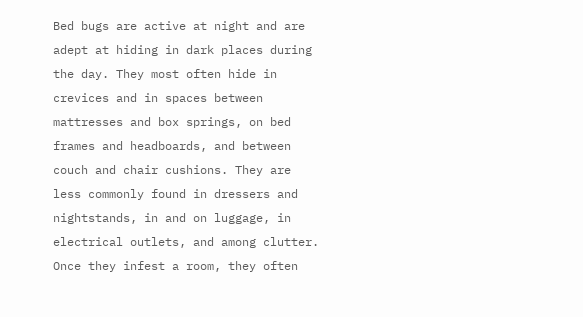Bed bugs are active at night and are adept at hiding in dark places during the day. They most often hide in crevices and in spaces between mattresses and box springs, on bed frames and headboards, and between couch and chair cushions. They are less commonly found in dressers and nightstands, in and on luggage, in electrical outlets, and among clutter. Once they infest a room, they often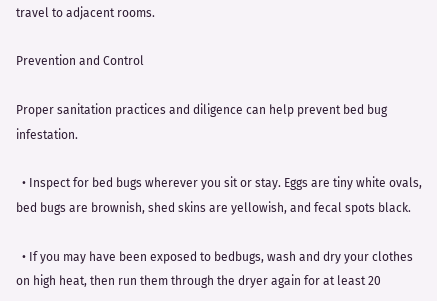travel to adjacent rooms.

Prevention and Control

Proper sanitation practices and diligence can help prevent bed bug infestation.

  • Inspect for bed bugs wherever you sit or stay. Eggs are tiny white ovals, bed bugs are brownish, shed skins are yellowish, and fecal spots black.

  • If you may have been exposed to bedbugs, wash and dry your clothes on high heat, then run them through the dryer again for at least 20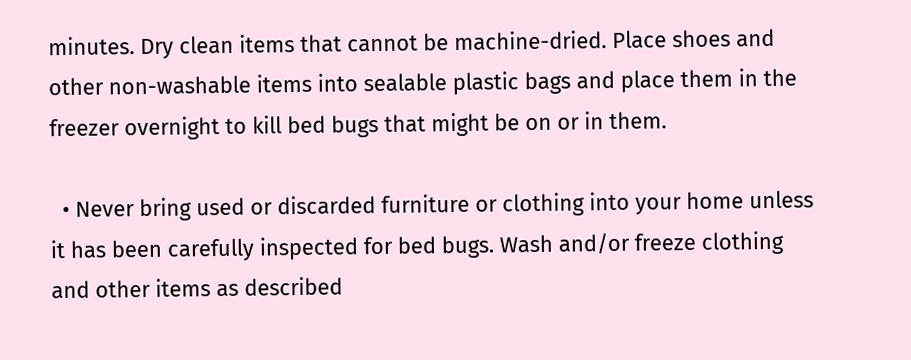minutes. Dry clean items that cannot be machine-dried. Place shoes and other non-washable items into sealable plastic bags and place them in the freezer overnight to kill bed bugs that might be on or in them.

  • Never bring used or discarded furniture or clothing into your home unless it has been carefully inspected for bed bugs. Wash and/or freeze clothing and other items as described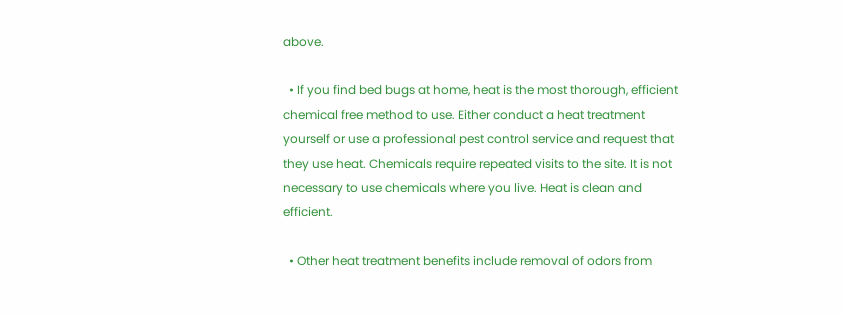above.

  • If you find bed bugs at home, heat is the most thorough, efficient chemical free method to use. Either conduct a heat treatment yourself or use a professional pest control service and request that they use heat. Chemicals require repeated visits to the site. It is not necessary to use chemicals where you live. Heat is clean and efficient.

  • Other heat treatment benefits include removal of odors from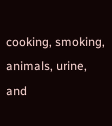cooking, smoking, animals, urine, and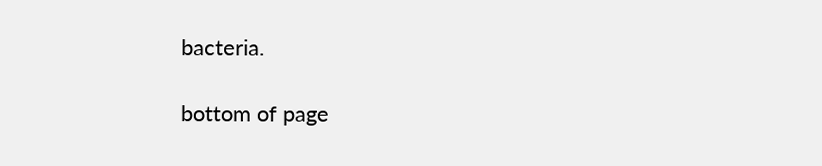bacteria.

bottom of page